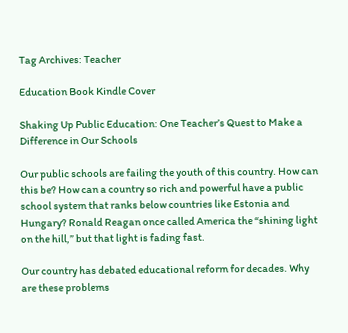Tag Archives: Teacher

Education Book Kindle Cover

Shaking Up Public Education: One Teacher’s Quest to Make a Difference in Our Schools

Our public schools are failing the youth of this country. How can this be? How can a country so rich and powerful have a public school system that ranks below countries like Estonia and Hungary? Ronald Reagan once called America the “shining light on the hill,” but that light is fading fast.

Our country has debated educational reform for decades. Why are these problems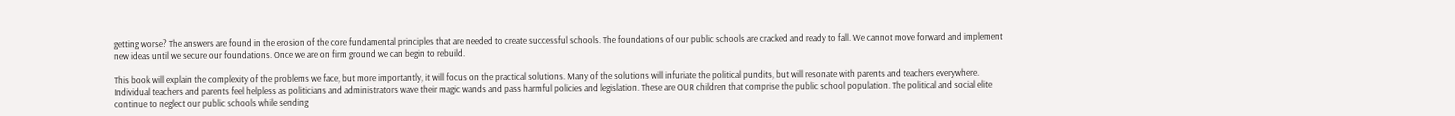getting worse? The answers are found in the erosion of the core fundamental principles that are needed to create successful schools. The foundations of our public schools are cracked and ready to fall. We cannot move forward and implement new ideas until we secure our foundations. Once we are on firm ground we can begin to rebuild.

This book will explain the complexity of the problems we face, but more importantly, it will focus on the practical solutions. Many of the solutions will infuriate the political pundits, but will resonate with parents and teachers everywhere. Individual teachers and parents feel helpless as politicians and administrators wave their magic wands and pass harmful policies and legislation. These are OUR children that comprise the public school population. The political and social elite continue to neglect our public schools while sending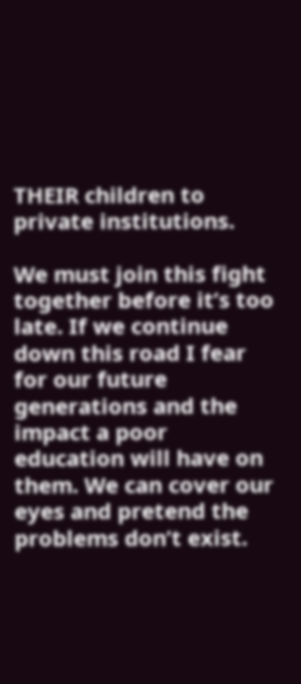THEIR children to private institutions.

We must join this fight together before it’s too late. If we continue down this road I fear for our future generations and the impact a poor education will have on them. We can cover our eyes and pretend the problems don’t exist.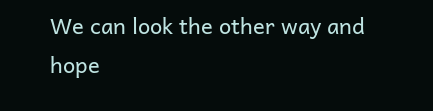We can look the other way and hope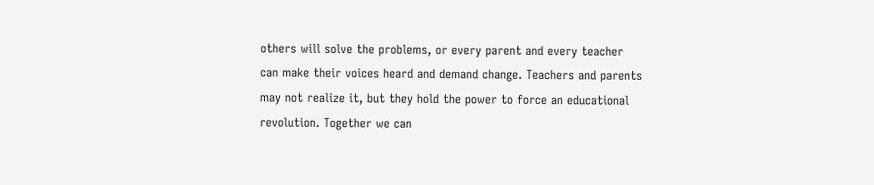others will solve the problems, or every parent and every teacher can make their voices heard and demand change. Teachers and parents may not realize it, but they hold the power to force an educational revolution. Together we can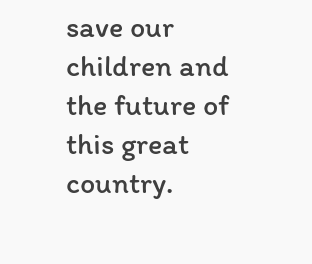save our children and the future of this great country.